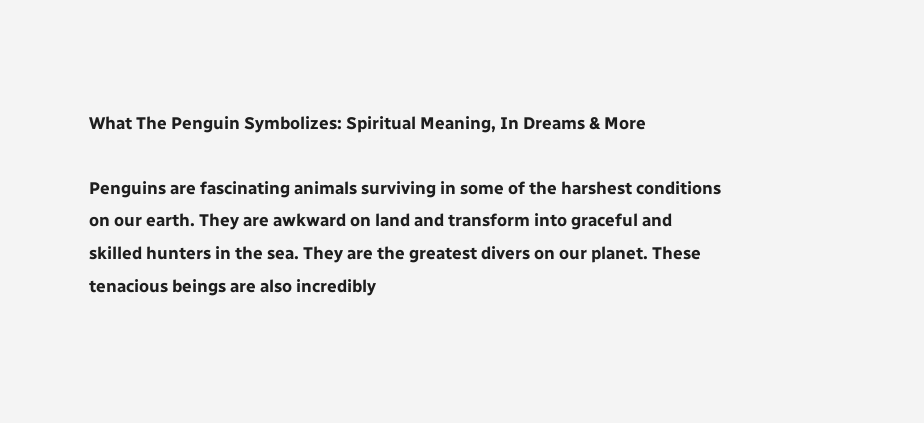What The Penguin Symbolizes: Spiritual Meaning, In Dreams & More

Penguins are fascinating animals surviving in some of the harshest conditions on our earth. They are awkward on land and transform into graceful and skilled hunters in the sea. They are the greatest divers on our planet. These tenacious beings are also incredibly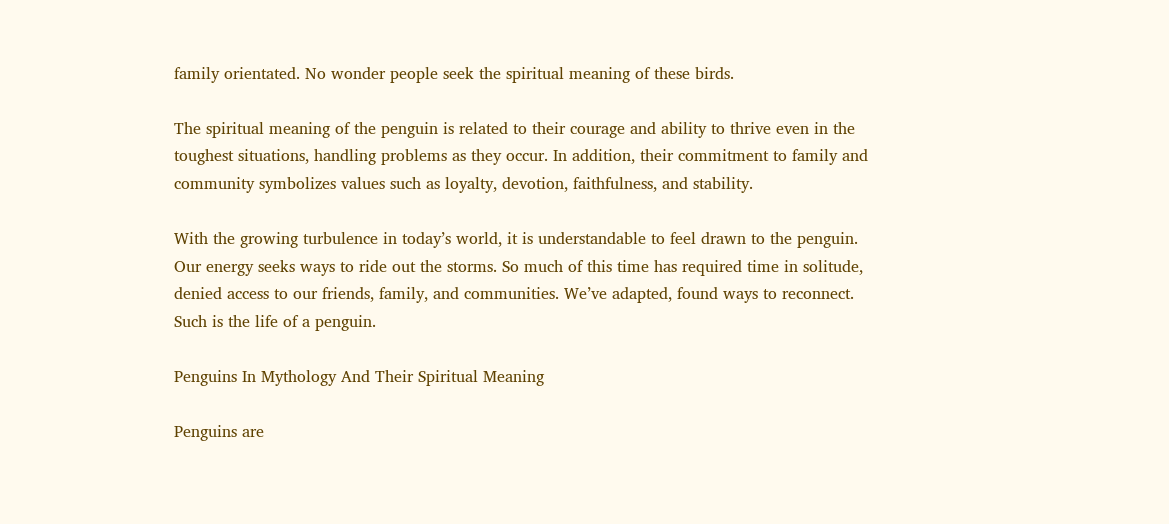family orientated. No wonder people seek the spiritual meaning of these birds.

The spiritual meaning of the penguin is related to their courage and ability to thrive even in the toughest situations, handling problems as they occur. In addition, their commitment to family and community symbolizes values such as loyalty, devotion, faithfulness, and stability.

With the growing turbulence in today’s world, it is understandable to feel drawn to the penguin. Our energy seeks ways to ride out the storms. So much of this time has required time in solitude, denied access to our friends, family, and communities. We’ve adapted, found ways to reconnect. Such is the life of a penguin.

Penguins In Mythology And Their Spiritual Meaning

Penguins are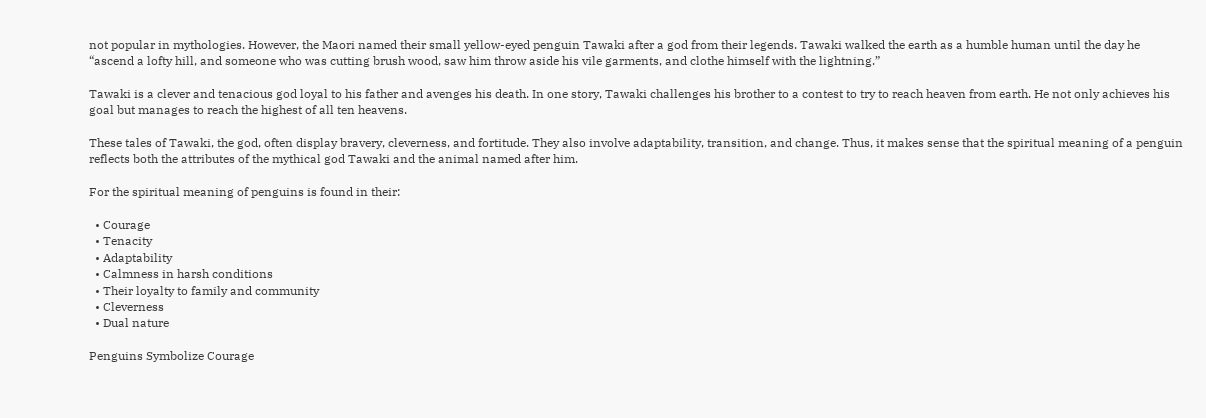not popular in mythologies. However, the Maori named their small yellow-eyed penguin Tawaki after a god from their legends. Tawaki walked the earth as a humble human until the day he “ascend a lofty hill, and someone who was cutting brush wood, saw him throw aside his vile garments, and clothe himself with the lightning.”

Tawaki is a clever and tenacious god loyal to his father and avenges his death. In one story, Tawaki challenges his brother to a contest to try to reach heaven from earth. He not only achieves his goal but manages to reach the highest of all ten heavens.

These tales of Tawaki, the god, often display bravery, cleverness, and fortitude. They also involve adaptability, transition, and change. Thus, it makes sense that the spiritual meaning of a penguin reflects both the attributes of the mythical god Tawaki and the animal named after him.

For the spiritual meaning of penguins is found in their:

  • Courage
  • Tenacity
  • Adaptability
  • Calmness in harsh conditions
  • Their loyalty to family and community
  • Cleverness
  • Dual nature

Penguins Symbolize Courage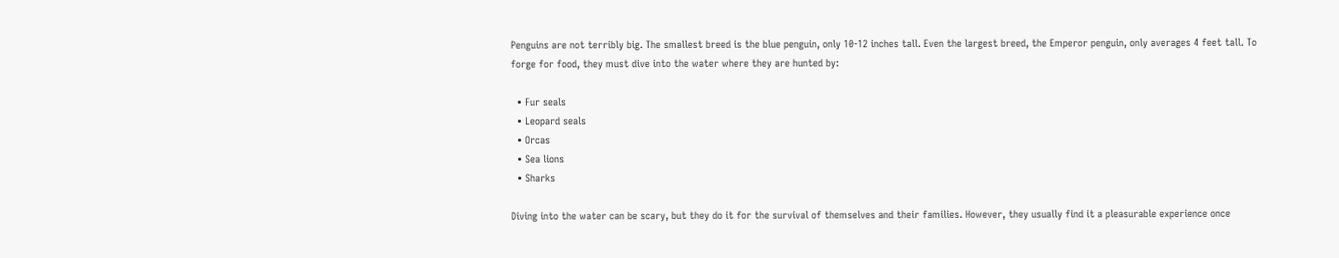Penguins are not terribly big. The smallest breed is the blue penguin, only 10-12 inches tall. Even the largest breed, the Emperor penguin, only averages 4 feet tall. To forge for food, they must dive into the water where they are hunted by:

  • Fur seals
  • Leopard seals
  • Orcas
  • Sea lions
  • Sharks

Diving into the water can be scary, but they do it for the survival of themselves and their families. However, they usually find it a pleasurable experience once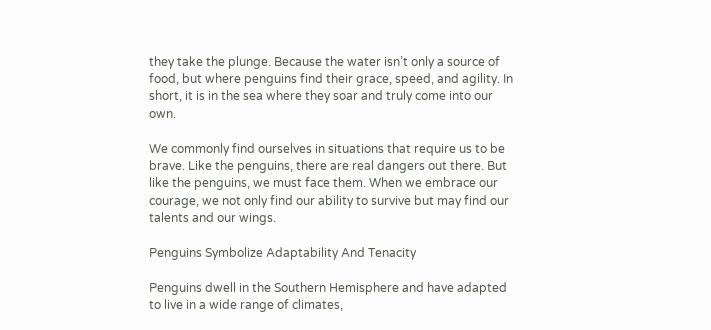they take the plunge. Because the water isn’t only a source of food, but where penguins find their grace, speed, and agility. In short, it is in the sea where they soar and truly come into our own.

We commonly find ourselves in situations that require us to be brave. Like the penguins, there are real dangers out there. But like the penguins, we must face them. When we embrace our courage, we not only find our ability to survive but may find our talents and our wings.

Penguins Symbolize Adaptability And Tenacity

Penguins dwell in the Southern Hemisphere and have adapted to live in a wide range of climates,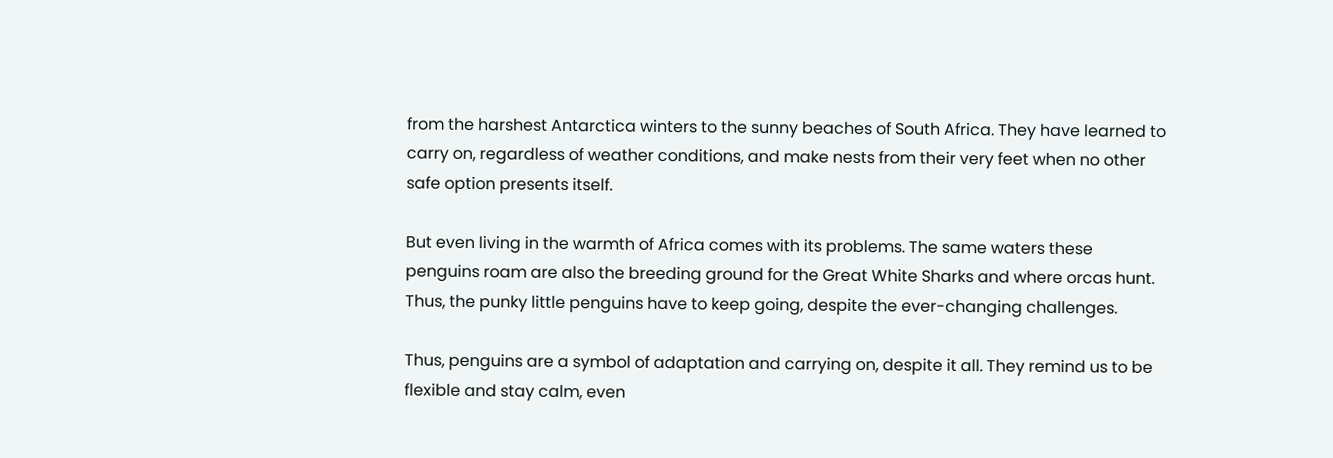from the harshest Antarctica winters to the sunny beaches of South Africa. They have learned to carry on, regardless of weather conditions, and make nests from their very feet when no other safe option presents itself.

But even living in the warmth of Africa comes with its problems. The same waters these penguins roam are also the breeding ground for the Great White Sharks and where orcas hunt. Thus, the punky little penguins have to keep going, despite the ever-changing challenges.

Thus, penguins are a symbol of adaptation and carrying on, despite it all. They remind us to be flexible and stay calm, even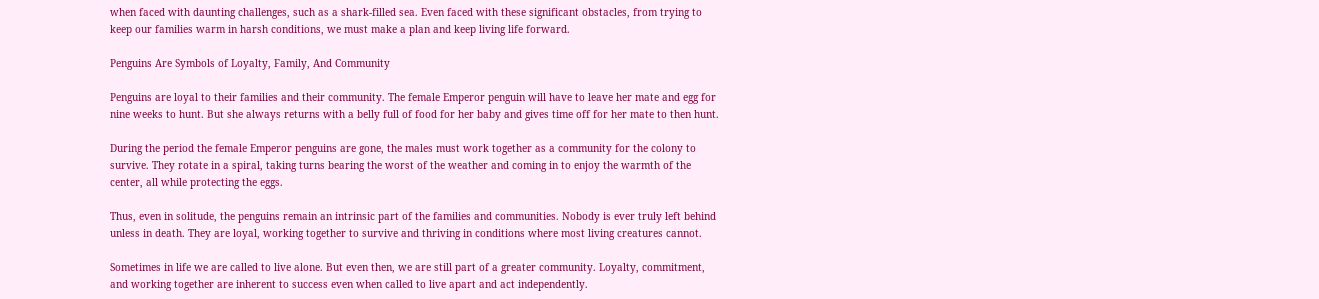when faced with daunting challenges, such as a shark-filled sea. Even faced with these significant obstacles, from trying to keep our families warm in harsh conditions, we must make a plan and keep living life forward.

Penguins Are Symbols of Loyalty, Family, And Community

Penguins are loyal to their families and their community. The female Emperor penguin will have to leave her mate and egg for nine weeks to hunt. But she always returns with a belly full of food for her baby and gives time off for her mate to then hunt.

During the period the female Emperor penguins are gone, the males must work together as a community for the colony to survive. They rotate in a spiral, taking turns bearing the worst of the weather and coming in to enjoy the warmth of the center, all while protecting the eggs.

Thus, even in solitude, the penguins remain an intrinsic part of the families and communities. Nobody is ever truly left behind unless in death. They are loyal, working together to survive and thriving in conditions where most living creatures cannot.

Sometimes in life we are called to live alone. But even then, we are still part of a greater community. Loyalty, commitment, and working together are inherent to success even when called to live apart and act independently.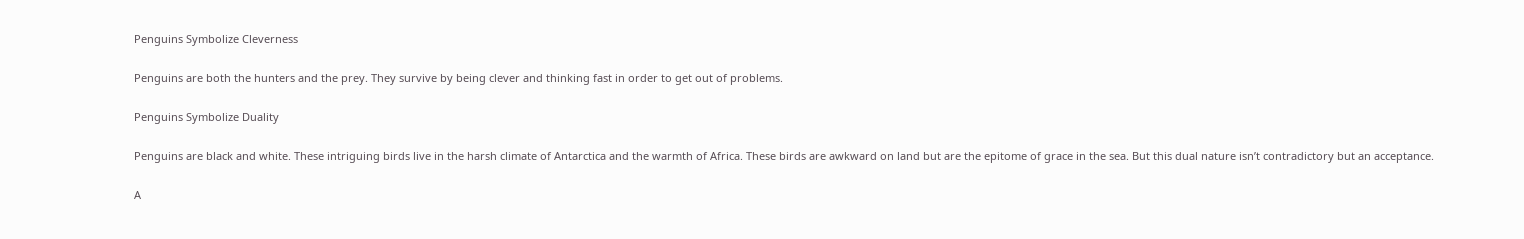Penguins Symbolize Cleverness

Penguins are both the hunters and the prey. They survive by being clever and thinking fast in order to get out of problems.

Penguins Symbolize Duality

Penguins are black and white. These intriguing birds live in the harsh climate of Antarctica and the warmth of Africa. These birds are awkward on land but are the epitome of grace in the sea. But this dual nature isn’t contradictory but an acceptance.

A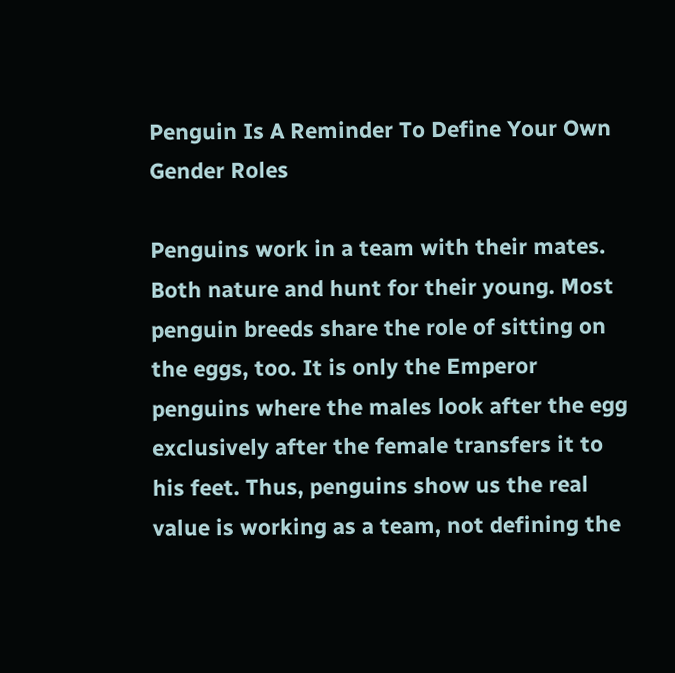Penguin Is A Reminder To Define Your Own Gender Roles

Penguins work in a team with their mates. Both nature and hunt for their young. Most penguin breeds share the role of sitting on the eggs, too. It is only the Emperor penguins where the males look after the egg exclusively after the female transfers it to his feet. Thus, penguins show us the real value is working as a team, not defining the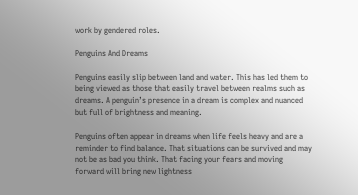work by gendered roles.

Penguins And Dreams

Penguins easily slip between land and water. This has led them to being viewed as those that easily travel between realms such as dreams. A penguin’s presence in a dream is complex and nuanced but full of brightness and meaning.

Penguins often appear in dreams when life feels heavy and are a reminder to find balance. That situations can be survived and may not be as bad you think. That facing your fears and moving forward will bring new lightness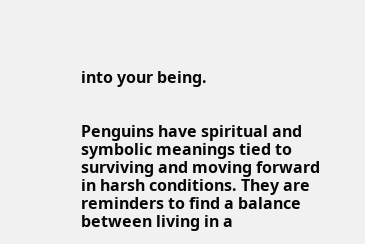into your being.


Penguins have spiritual and symbolic meanings tied to surviving and moving forward in harsh conditions. They are reminders to find a balance between living in a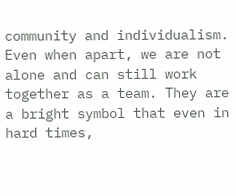community and individualism. Even when apart, we are not alone and can still work together as a team. They are a bright symbol that even in hard times,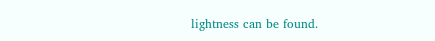lightness can be found.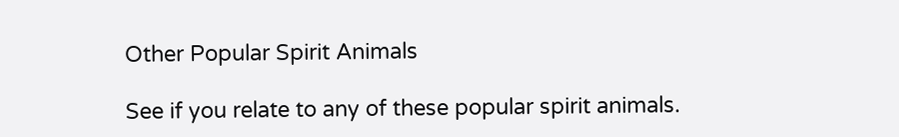Other Popular Spirit Animals

See if you relate to any of these popular spirit animals.